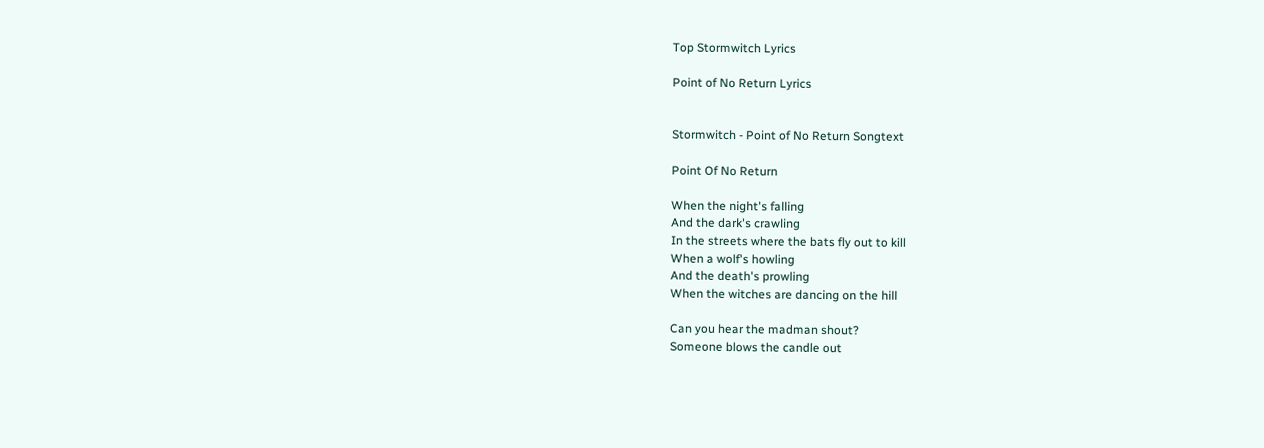Top Stormwitch Lyrics

Point of No Return Lyrics


Stormwitch - Point of No Return Songtext

Point Of No Return

When the night's falling
And the dark's crawling
In the streets where the bats fly out to kill
When a wolf's howling
And the death's prowling
When the witches are dancing on the hill

Can you hear the madman shout?
Someone blows the candle out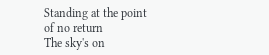Standing at the point of no return
The sky's on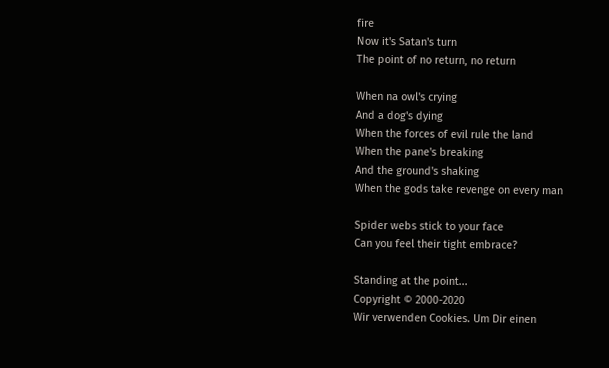fire
Now it's Satan's turn
The point of no return, no return

When na owl's crying
And a dog's dying
When the forces of evil rule the land
When the pane's breaking
And the ground's shaking
When the gods take revenge on every man

Spider webs stick to your face
Can you feel their tight embrace?

Standing at the point...
Copyright © 2000-2020
Wir verwenden Cookies. Um Dir einen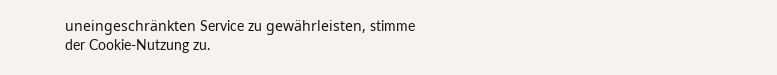uneingeschränkten Service zu gewährleisten, stimme der Cookie-Nutzung zu.